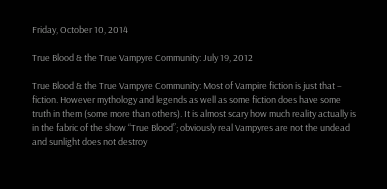Friday, October 10, 2014

True Blood & the True Vampyre Community: July 19, 2012

True Blood & the True Vampyre Community: Most of Vampire fiction is just that – fiction. However mythology and legends as well as some fiction does have some truth in them (some more than others). It is almost scary how much reality actually is in the fabric of the show “True Blood”; obviously real Vampyres are not the undead and sunlight does not destroy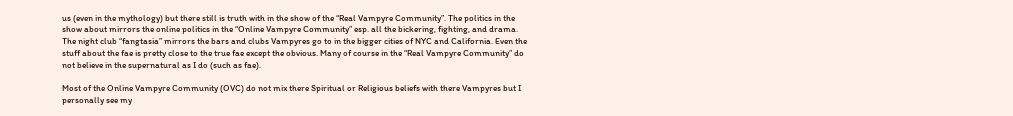us (even in the mythology) but there still is truth with in the show of the “Real Vampyre Community”. The politics in the show about mirrors the online politics in the “Online Vampyre Community” esp. all the bickering, fighting, and drama. The night club “fangtasia” mirrors the bars and clubs Vampyres go to in the bigger cities of NYC and California. Even the stuff about the fae is pretty close to the true fae except the obvious. Many of course in the “Real Vampyre Community” do not believe in the supernatural as I do (such as fae).

Most of the Online Vampyre Community (OVC) do not mix there Spiritual or Religious beliefs with there Vampyres but I personally see my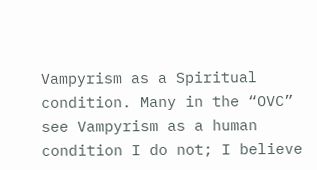Vampyrism as a Spiritual condition. Many in the “OVC” see Vampyrism as a human condition I do not; I believe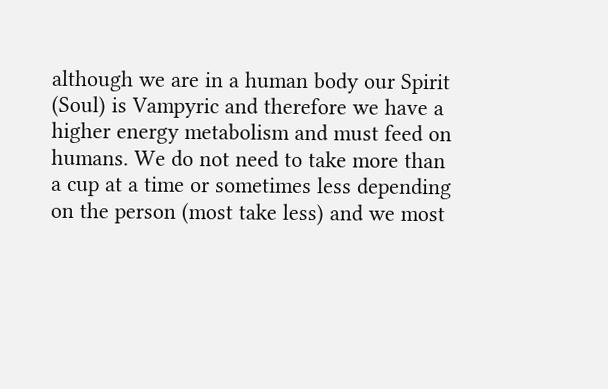although we are in a human body our Spirit (Soul) is Vampyric and therefore we have a higher energy metabolism and must feed on humans. We do not need to take more than a cup at a time or sometimes less depending on the person (most take less) and we most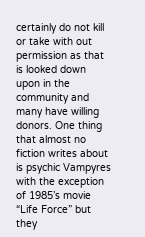certainly do not kill or take with out permission as that is looked down upon in the community and many have willing donors. One thing that almost no fiction writes about is psychic Vampyres with the exception of 1985’s movie “Life Force” but they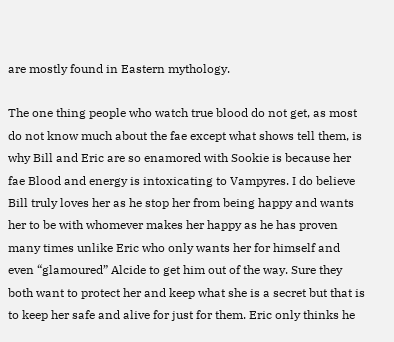are mostly found in Eastern mythology.

The one thing people who watch true blood do not get, as most do not know much about the fae except what shows tell them, is why Bill and Eric are so enamored with Sookie is because her fae Blood and energy is intoxicating to Vampyres. I do believe Bill truly loves her as he stop her from being happy and wants her to be with whomever makes her happy as he has proven many times unlike Eric who only wants her for himself and even “glamoured” Alcide to get him out of the way. Sure they both want to protect her and keep what she is a secret but that is to keep her safe and alive for just for them. Eric only thinks he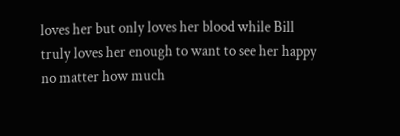loves her but only loves her blood while Bill truly loves her enough to want to see her happy no matter how much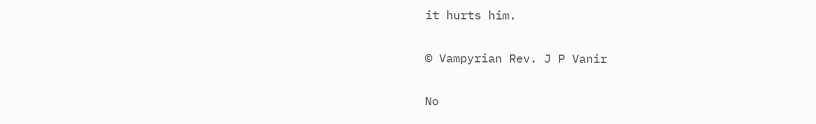it hurts him.

© Vampyrian Rev. J P Vanir

No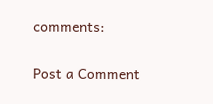comments:

Post a Comment